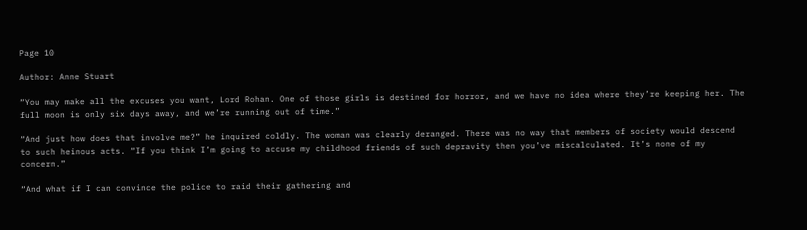Page 10

Author: Anne Stuart

“You may make all the excuses you want, Lord Rohan. One of those girls is destined for horror, and we have no idea where they’re keeping her. The full moon is only six days away, and we’re running out of time.”

“And just how does that involve me?” he inquired coldly. The woman was clearly deranged. There was no way that members of society would descend to such heinous acts. “If you think I’m going to accuse my childhood friends of such depravity then you’ve miscalculated. It’s none of my concern.”

“And what if I can convince the police to raid their gathering and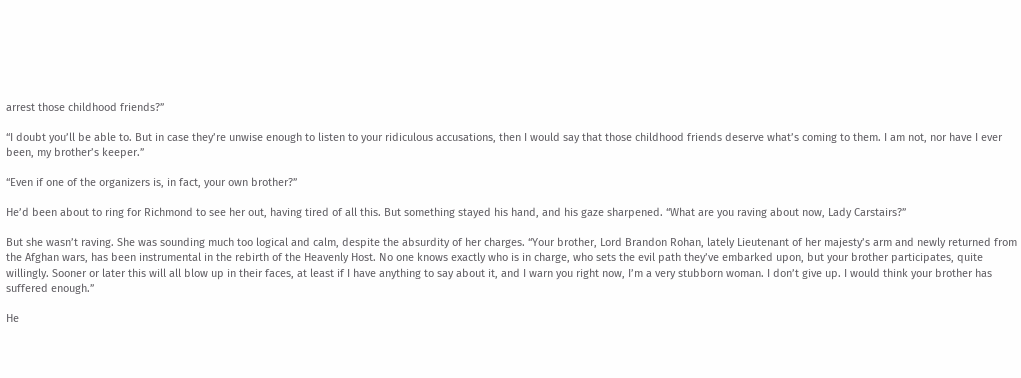arrest those childhood friends?”

“I doubt you’ll be able to. But in case they’re unwise enough to listen to your ridiculous accusations, then I would say that those childhood friends deserve what’s coming to them. I am not, nor have I ever been, my brother’s keeper.”

“Even if one of the organizers is, in fact, your own brother?”

He’d been about to ring for Richmond to see her out, having tired of all this. But something stayed his hand, and his gaze sharpened. “What are you raving about now, Lady Carstairs?”

But she wasn’t raving. She was sounding much too logical and calm, despite the absurdity of her charges. “Your brother, Lord Brandon Rohan, lately Lieutenant of her majesty’s arm and newly returned from the Afghan wars, has been instrumental in the rebirth of the Heavenly Host. No one knows exactly who is in charge, who sets the evil path they’ve embarked upon, but your brother participates, quite willingly. Sooner or later this will all blow up in their faces, at least if I have anything to say about it, and I warn you right now, I’m a very stubborn woman. I don’t give up. I would think your brother has suffered enough.”

He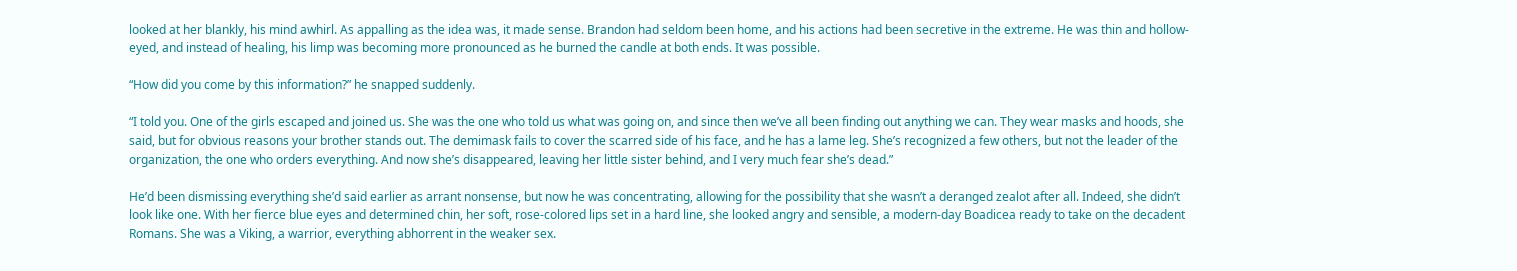looked at her blankly, his mind awhirl. As appalling as the idea was, it made sense. Brandon had seldom been home, and his actions had been secretive in the extreme. He was thin and hollow-eyed, and instead of healing, his limp was becoming more pronounced as he burned the candle at both ends. It was possible.

“How did you come by this information?” he snapped suddenly.

“I told you. One of the girls escaped and joined us. She was the one who told us what was going on, and since then we’ve all been finding out anything we can. They wear masks and hoods, she said, but for obvious reasons your brother stands out. The demimask fails to cover the scarred side of his face, and he has a lame leg. She’s recognized a few others, but not the leader of the organization, the one who orders everything. And now she’s disappeared, leaving her little sister behind, and I very much fear she’s dead.”

He’d been dismissing everything she’d said earlier as arrant nonsense, but now he was concentrating, allowing for the possibility that she wasn’t a deranged zealot after all. Indeed, she didn’t look like one. With her fierce blue eyes and determined chin, her soft, rose-colored lips set in a hard line, she looked angry and sensible, a modern-day Boadicea ready to take on the decadent Romans. She was a Viking, a warrior, everything abhorrent in the weaker sex.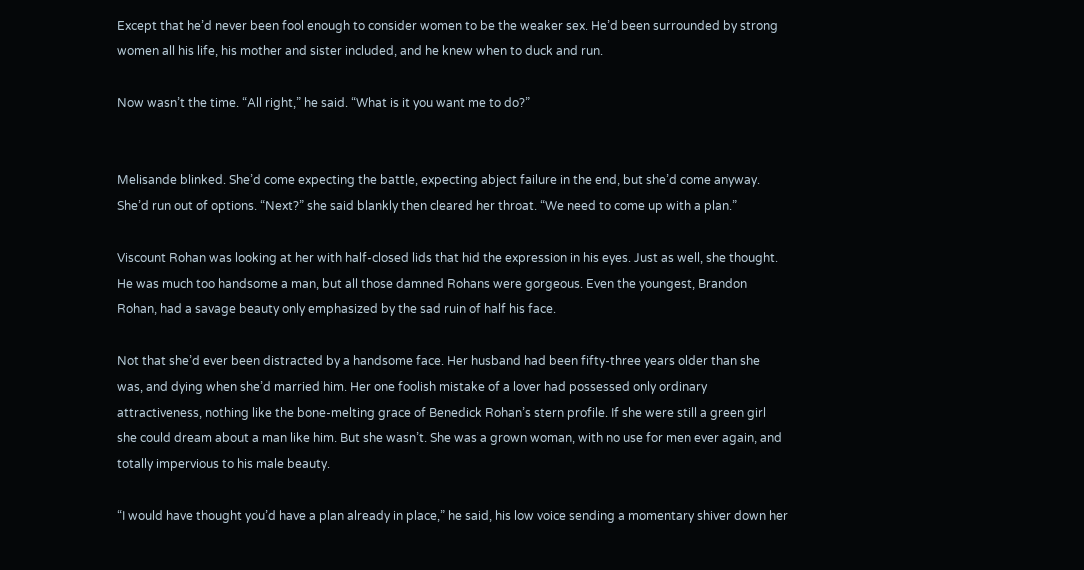Except that he’d never been fool enough to consider women to be the weaker sex. He’d been surrounded by strong women all his life, his mother and sister included, and he knew when to duck and run.

Now wasn’t the time. “All right,” he said. “What is it you want me to do?”


Melisande blinked. She’d come expecting the battle, expecting abject failure in the end, but she’d come anyway. She’d run out of options. “Next?” she said blankly then cleared her throat. “We need to come up with a plan.”

Viscount Rohan was looking at her with half-closed lids that hid the expression in his eyes. Just as well, she thought. He was much too handsome a man, but all those damned Rohans were gorgeous. Even the youngest, Brandon Rohan, had a savage beauty only emphasized by the sad ruin of half his face.

Not that she’d ever been distracted by a handsome face. Her husband had been fifty-three years older than she was, and dying when she’d married him. Her one foolish mistake of a lover had possessed only ordinary attractiveness, nothing like the bone-melting grace of Benedick Rohan’s stern profile. If she were still a green girl she could dream about a man like him. But she wasn’t. She was a grown woman, with no use for men ever again, and totally impervious to his male beauty.

“I would have thought you’d have a plan already in place,” he said, his low voice sending a momentary shiver down her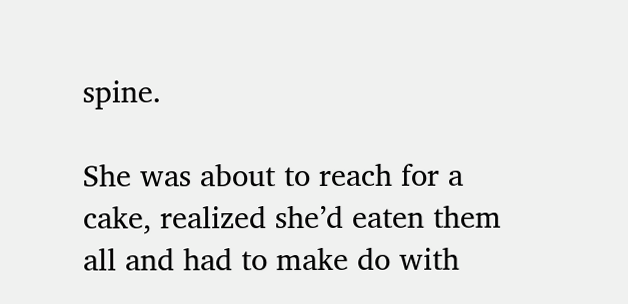spine.

She was about to reach for a cake, realized she’d eaten them all and had to make do with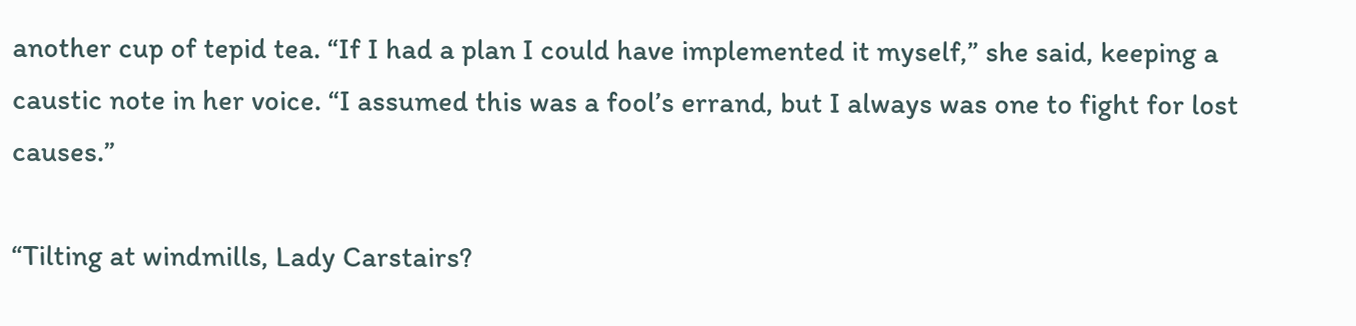another cup of tepid tea. “If I had a plan I could have implemented it myself,” she said, keeping a caustic note in her voice. “I assumed this was a fool’s errand, but I always was one to fight for lost causes.”

“Tilting at windmills, Lady Carstairs?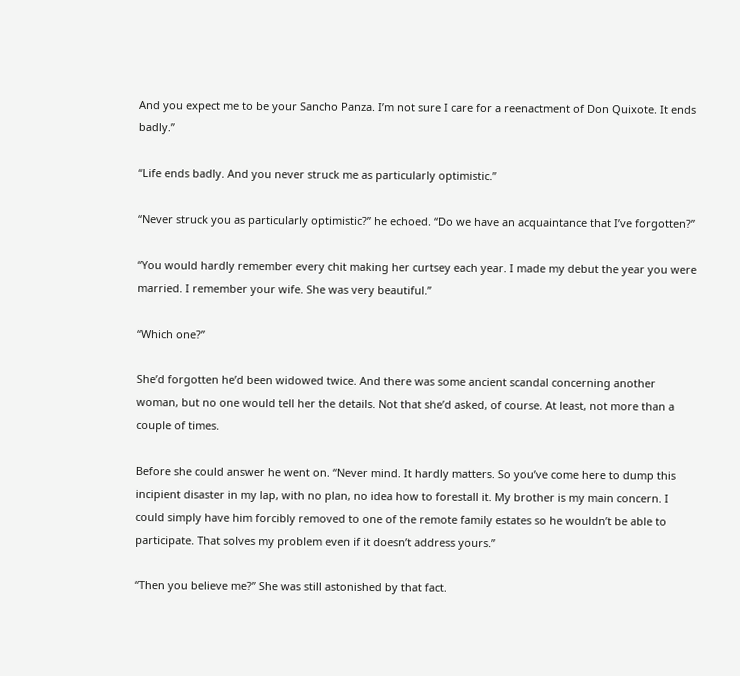And you expect me to be your Sancho Panza. I’m not sure I care for a reenactment of Don Quixote. It ends badly.”

“Life ends badly. And you never struck me as particularly optimistic.”

“Never struck you as particularly optimistic?” he echoed. “Do we have an acquaintance that I’ve forgotten?”

“You would hardly remember every chit making her curtsey each year. I made my debut the year you were married. I remember your wife. She was very beautiful.”

“Which one?”

She’d forgotten he’d been widowed twice. And there was some ancient scandal concerning another woman, but no one would tell her the details. Not that she’d asked, of course. At least, not more than a couple of times.

Before she could answer he went on. “Never mind. It hardly matters. So you’ve come here to dump this incipient disaster in my lap, with no plan, no idea how to forestall it. My brother is my main concern. I could simply have him forcibly removed to one of the remote family estates so he wouldn’t be able to participate. That solves my problem even if it doesn’t address yours.”

“Then you believe me?” She was still astonished by that fact.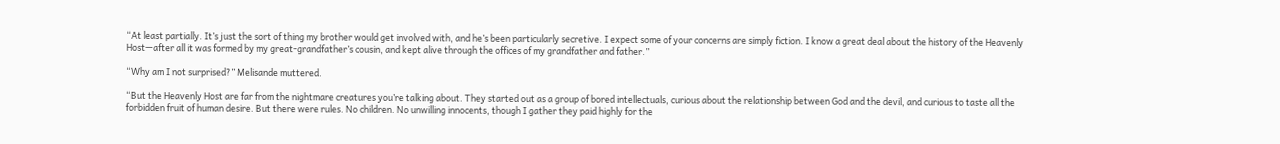“At least partially. It’s just the sort of thing my brother would get involved with, and he’s been particularly secretive. I expect some of your concerns are simply fiction. I know a great deal about the history of the Heavenly Host—after all it was formed by my great-grandfather’s cousin, and kept alive through the offices of my grandfather and father.”

“Why am I not surprised?” Melisande muttered.

“But the Heavenly Host are far from the nightmare creatures you’re talking about. They started out as a group of bored intellectuals, curious about the relationship between God and the devil, and curious to taste all the forbidden fruit of human desire. But there were rules. No children. No unwilling innocents, though I gather they paid highly for the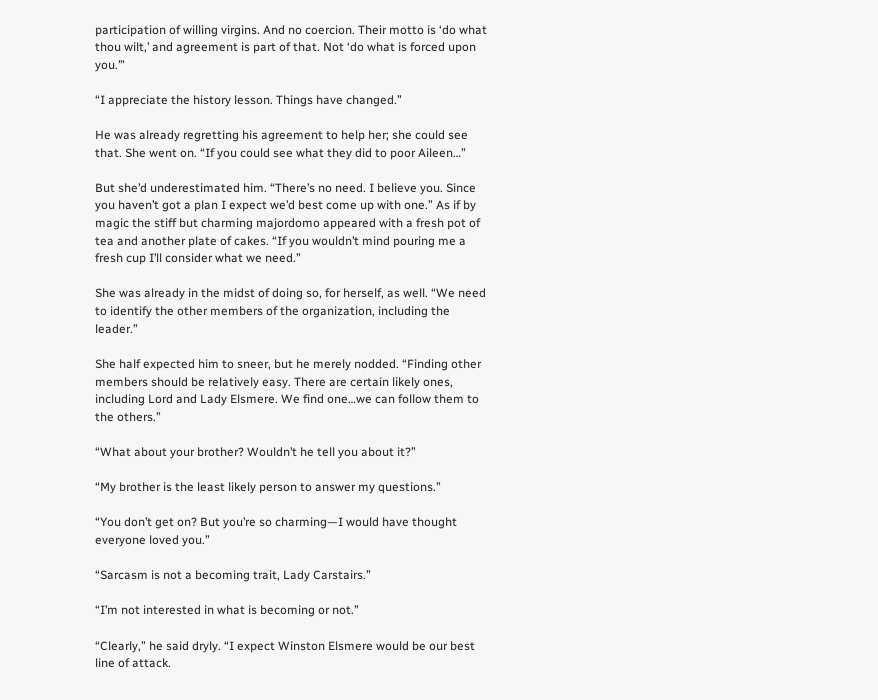participation of willing virgins. And no coercion. Their motto is ‘do what thou wilt,’ and agreement is part of that. Not ‘do what is forced upon you.’”

“I appreciate the history lesson. Things have changed.”

He was already regretting his agreement to help her; she could see that. She went on. “If you could see what they did to poor Aileen…”

But she’d underestimated him. “There’s no need. I believe you. Since you haven’t got a plan I expect we’d best come up with one.” As if by magic the stiff but charming majordomo appeared with a fresh pot of tea and another plate of cakes. “If you wouldn’t mind pouring me a fresh cup I’ll consider what we need.”

She was already in the midst of doing so, for herself, as well. “We need to identify the other members of the organization, including the leader.”

She half expected him to sneer, but he merely nodded. “Finding other members should be relatively easy. There are certain likely ones, including Lord and Lady Elsmere. We find one…we can follow them to the others.”

“What about your brother? Wouldn’t he tell you about it?”

“My brother is the least likely person to answer my questions.”

“You don’t get on? But you’re so charming—I would have thought everyone loved you.”

“Sarcasm is not a becoming trait, Lady Carstairs.”

“I’m not interested in what is becoming or not.”

“Clearly,” he said dryly. “I expect Winston Elsmere would be our best line of attack.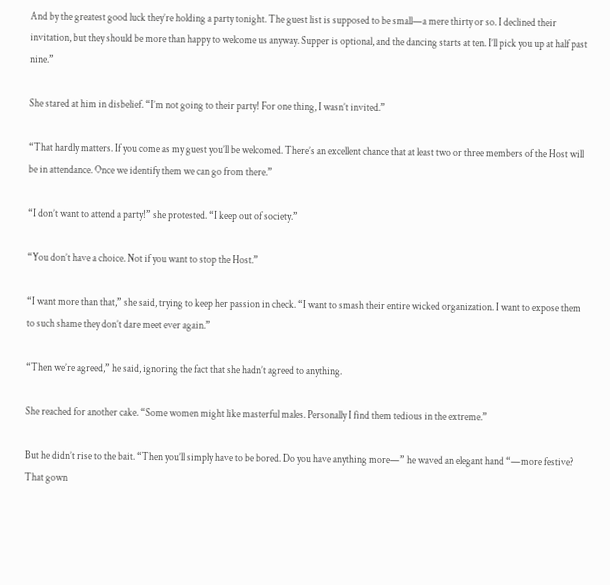And by the greatest good luck they’re holding a party tonight. The guest list is supposed to be small—a mere thirty or so. I declined their invitation, but they should be more than happy to welcome us anyway. Supper is optional, and the dancing starts at ten. I’ll pick you up at half past nine.”

She stared at him in disbelief. “I’m not going to their party! For one thing, I wasn’t invited.”

“That hardly matters. If you come as my guest you’ll be welcomed. There’s an excellent chance that at least two or three members of the Host will be in attendance. Once we identify them we can go from there.”

“I don’t want to attend a party!” she protested. “I keep out of society.”

“You don’t have a choice. Not if you want to stop the Host.”

“I want more than that,” she said, trying to keep her passion in check. “I want to smash their entire wicked organization. I want to expose them to such shame they don’t dare meet ever again.”

“Then we’re agreed,” he said, ignoring the fact that she hadn’t agreed to anything.

She reached for another cake. “Some women might like masterful males. Personally I find them tedious in the extreme.”

But he didn’t rise to the bait. “Then you’ll simply have to be bored. Do you have anything more—” he waved an elegant hand “—more festive? That gown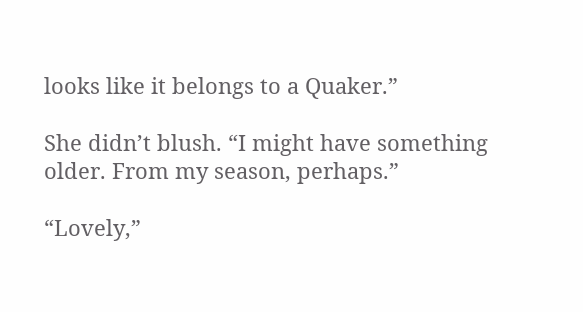looks like it belongs to a Quaker.”

She didn’t blush. “I might have something older. From my season, perhaps.”

“Lovely,”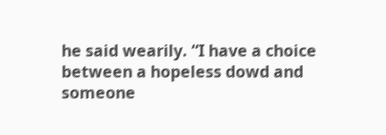he said wearily. “I have a choice between a hopeless dowd and someone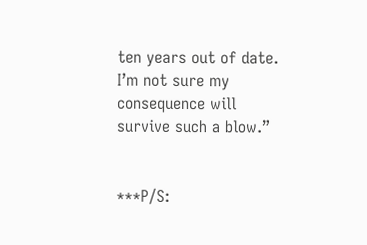ten years out of date. I’m not sure my consequence will survive such a blow.”


***P/S: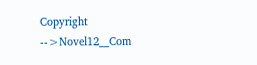Copyright -->Novel12__Com